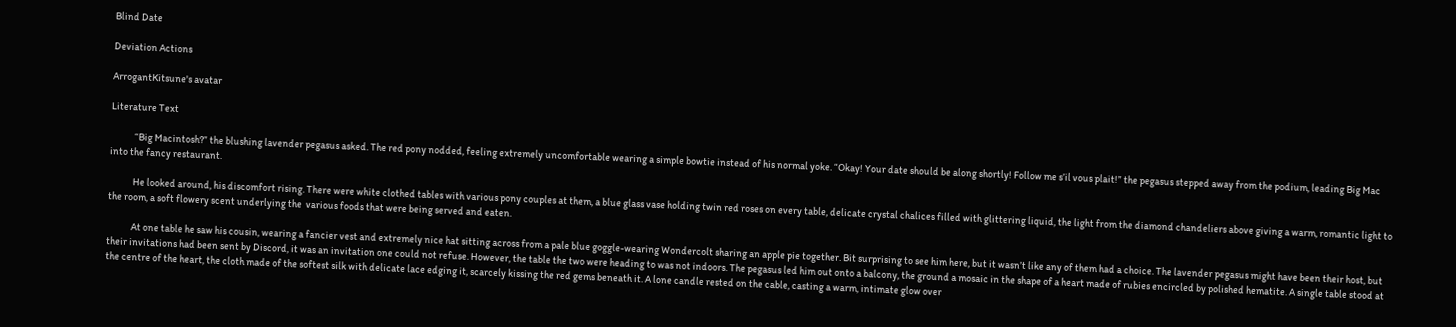Blind Date

Deviation Actions

ArrogantKitsune's avatar

Literature Text

            “Big Macintosh?” the blushing lavender pegasus asked. The red pony nodded, feeling extremely uncomfortable wearing a simple bowtie instead of his normal yoke. “Okay! Your date should be along shortly! Follow me s’il vous plait!” the pegasus stepped away from the podium, leading Big Mac into the fancy restaurant.

            He looked around, his discomfort rising. There were white clothed tables with various pony couples at them, a blue glass vase holding twin red roses on every table, delicate crystal chalices filled with glittering liquid, the light from the diamond chandeliers above giving a warm, romantic light to the room, a soft flowery scent underlying the  various foods that were being served and eaten.

            At one table he saw his cousin, wearing a fancier vest and extremely nice hat sitting across from a pale blue goggle-wearing Wondercolt sharing an apple pie together. Bit surprising to see him here, but it wasn’t like any of them had a choice. The lavender pegasus might have been their host, but their invitations had been sent by Discord, it was an invitation one could not refuse. However, the table the two were heading to was not indoors. The pegasus led him out onto a balcony, the ground a mosaic in the shape of a heart made of rubies encircled by polished hematite. A single table stood at the centre of the heart, the cloth made of the softest silk with delicate lace edging it, scarcely kissing the red gems beneath it. A lone candle rested on the cable, casting a warm, intimate glow over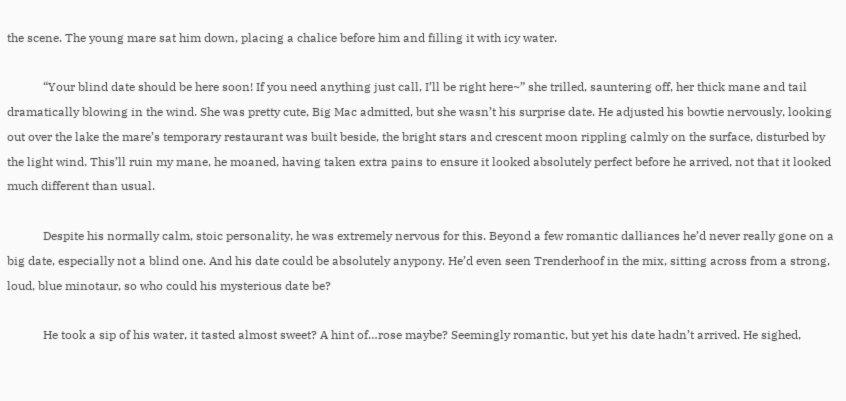the scene. The young mare sat him down, placing a chalice before him and filling it with icy water.

            “Your blind date should be here soon! If you need anything just call, I’ll be right here~” she trilled, sauntering off, her thick mane and tail dramatically blowing in the wind. She was pretty cute, Big Mac admitted, but she wasn’t his surprise date. He adjusted his bowtie nervously, looking out over the lake the mare’s temporary restaurant was built beside, the bright stars and crescent moon rippling calmly on the surface, disturbed by the light wind. This’ll ruin my mane, he moaned, having taken extra pains to ensure it looked absolutely perfect before he arrived, not that it looked much different than usual.

            Despite his normally calm, stoic personality, he was extremely nervous for this. Beyond a few romantic dalliances he’d never really gone on a big date, especially not a blind one. And his date could be absolutely anypony. He’d even seen Trenderhoof in the mix, sitting across from a strong, loud, blue minotaur, so who could his mysterious date be?

            He took a sip of his water, it tasted almost sweet? A hint of…rose maybe? Seemingly romantic, but yet his date hadn’t arrived. He sighed,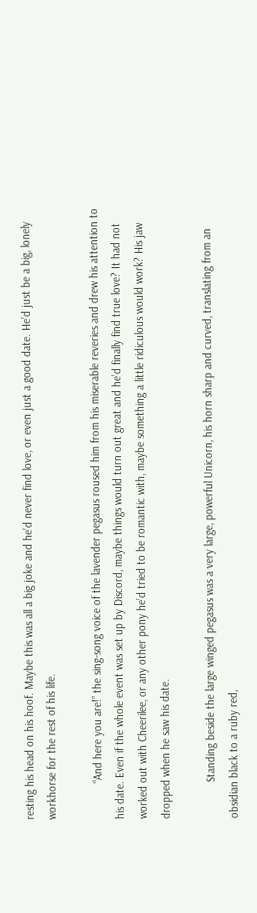resting his head on his hoof. Maybe this was all a big joke and he’d never find love, or even just a good date. He’d just be a big, lonely workhorse for the rest of his life.

            “And here you are!” the sing-song voice of the lavender pegasus roused him from his miserable reveries and drew his attention to his date. Even if the whole event was set up by Discord, maybe things would turn out great and he’d finally find true love? It had not worked out with Cheerilee, or any other pony he’d tried to be romantic with, maybe something a little ridiculous would work? His jaw dropped when he saw his date.

            Standing beside the large winged pegasus was a very large, powerful Unicorn, his horn sharp and curved, translating from an obsidian black to a ruby red,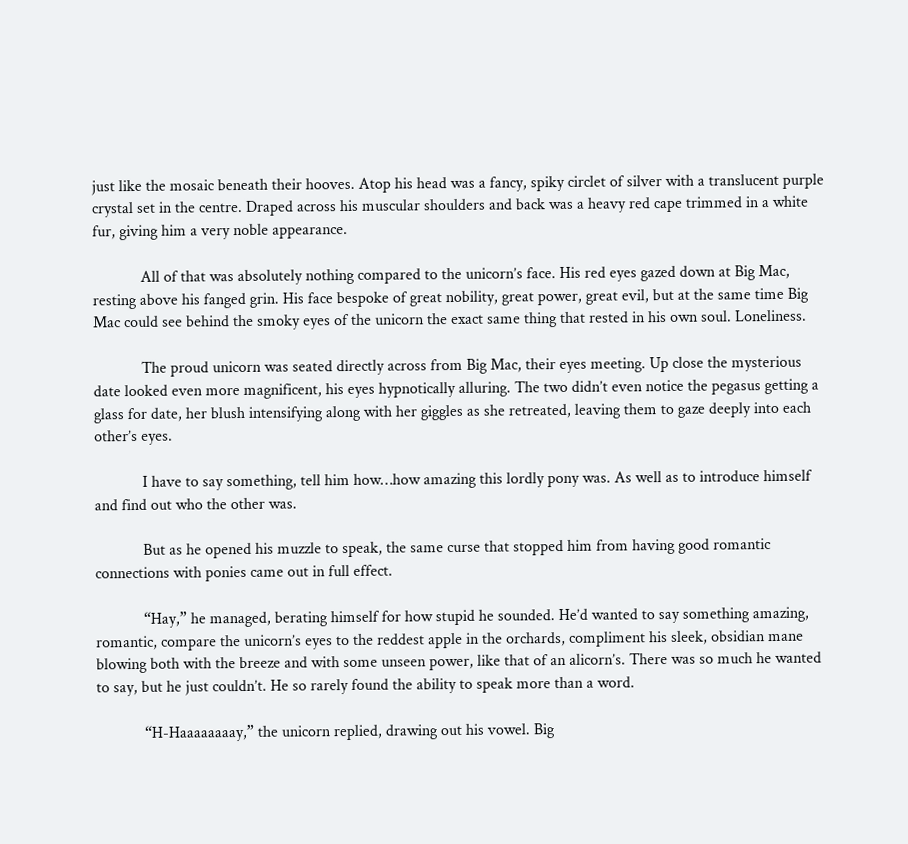just like the mosaic beneath their hooves. Atop his head was a fancy, spiky circlet of silver with a translucent purple crystal set in the centre. Draped across his muscular shoulders and back was a heavy red cape trimmed in a white fur, giving him a very noble appearance.

            All of that was absolutely nothing compared to the unicorn’s face. His red eyes gazed down at Big Mac, resting above his fanged grin. His face bespoke of great nobility, great power, great evil, but at the same time Big Mac could see behind the smoky eyes of the unicorn the exact same thing that rested in his own soul. Loneliness.

            The proud unicorn was seated directly across from Big Mac, their eyes meeting. Up close the mysterious date looked even more magnificent, his eyes hypnotically alluring. The two didn’t even notice the pegasus getting a glass for date, her blush intensifying along with her giggles as she retreated, leaving them to gaze deeply into each other’s eyes.

            I have to say something, tell him how…how amazing this lordly pony was. As well as to introduce himself and find out who the other was.

            But as he opened his muzzle to speak, the same curse that stopped him from having good romantic connections with ponies came out in full effect.

            “Hay,” he managed, berating himself for how stupid he sounded. He’d wanted to say something amazing, romantic, compare the unicorn’s eyes to the reddest apple in the orchards, compliment his sleek, obsidian mane blowing both with the breeze and with some unseen power, like that of an alicorn’s. There was so much he wanted to say, but he just couldn’t. He so rarely found the ability to speak more than a word.

            “H-Haaaaaaaay,” the unicorn replied, drawing out his vowel. Big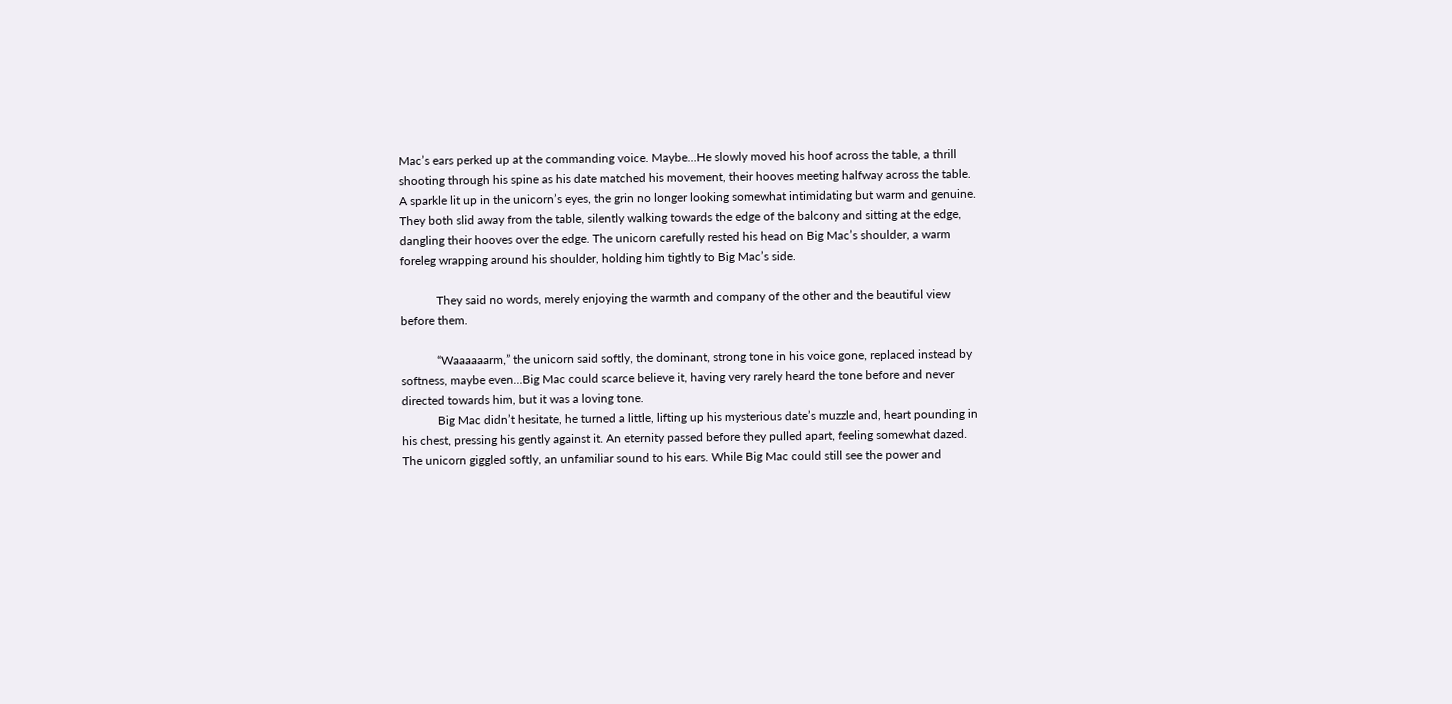Mac’s ears perked up at the commanding voice. Maybe…He slowly moved his hoof across the table, a thrill shooting through his spine as his date matched his movement, their hooves meeting halfway across the table. A sparkle lit up in the unicorn’s eyes, the grin no longer looking somewhat intimidating but warm and genuine. They both slid away from the table, silently walking towards the edge of the balcony and sitting at the edge, dangling their hooves over the edge. The unicorn carefully rested his head on Big Mac’s shoulder, a warm foreleg wrapping around his shoulder, holding him tightly to Big Mac’s side.

            They said no words, merely enjoying the warmth and company of the other and the beautiful view before them.

            “Waaaaaarm,” the unicorn said softly, the dominant, strong tone in his voice gone, replaced instead by softness, maybe even…Big Mac could scarce believe it, having very rarely heard the tone before and never directed towards him, but it was a loving tone.
            Big Mac didn’t hesitate, he turned a little, lifting up his mysterious date’s muzzle and, heart pounding in his chest, pressing his gently against it. An eternity passed before they pulled apart, feeling somewhat dazed. The unicorn giggled softly, an unfamiliar sound to his ears. While Big Mac could still see the power and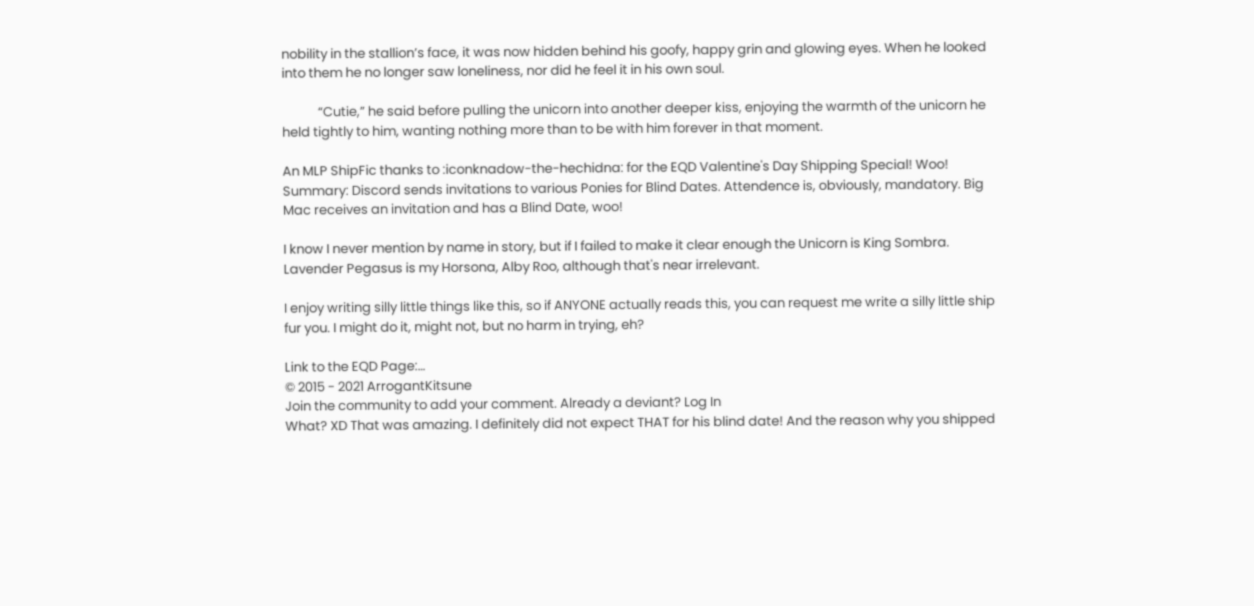nobility in the stallion’s face, it was now hidden behind his goofy, happy grin and glowing eyes. When he looked into them he no longer saw loneliness, nor did he feel it in his own soul.

            “Cutie,” he said before pulling the unicorn into another deeper kiss, enjoying the warmth of the unicorn he held tightly to him, wanting nothing more than to be with him forever in that moment.

An MLP ShipFic thanks to :iconknadow-the-hechidna: for the EQD Valentine's Day Shipping Special! Woo!
Summary: Discord sends invitations to various Ponies for Blind Dates. Attendence is, obviously, mandatory. Big Mac receives an invitation and has a Blind Date, woo!

I know I never mention by name in story, but if I failed to make it clear enough the Unicorn is King Sombra. Lavender Pegasus is my Horsona, Alby Roo, although that's near irrelevant.

I enjoy writing silly little things like this, so if ANYONE actually reads this, you can request me write a silly little ship fur you. I might do it, might not, but no harm in trying, eh?

Link to the EQD Page:…
© 2015 - 2021 ArrogantKitsune
Join the community to add your comment. Already a deviant? Log In
What? XD That was amazing. I definitely did not expect THAT for his blind date! And the reason why you shipped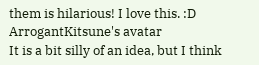them is hilarious! I love this. :D
ArrogantKitsune's avatar
It is a bit silly of an idea, but I think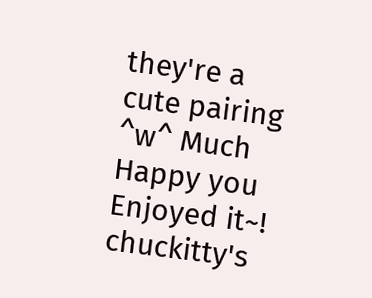they're a cute pairing ^w^ Much Happy you Enjoyed it~!
chuckitty's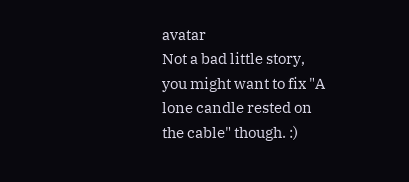avatar
Not a bad little story, you might want to fix "A lone candle rested on the cable" though. :)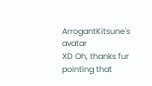ArrogantKitsune's avatar
XD Oh, thanks fur pointing that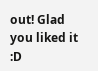out! Glad you liked it :D